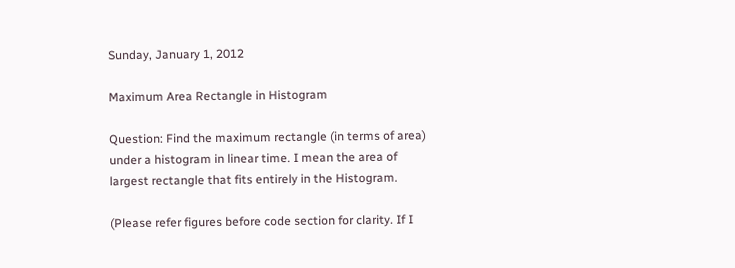Sunday, January 1, 2012

Maximum Area Rectangle in Histogram

Question: Find the maximum rectangle (in terms of area) under a histogram in linear time. I mean the area of largest rectangle that fits entirely in the Histogram.

(Please refer figures before code section for clarity. If I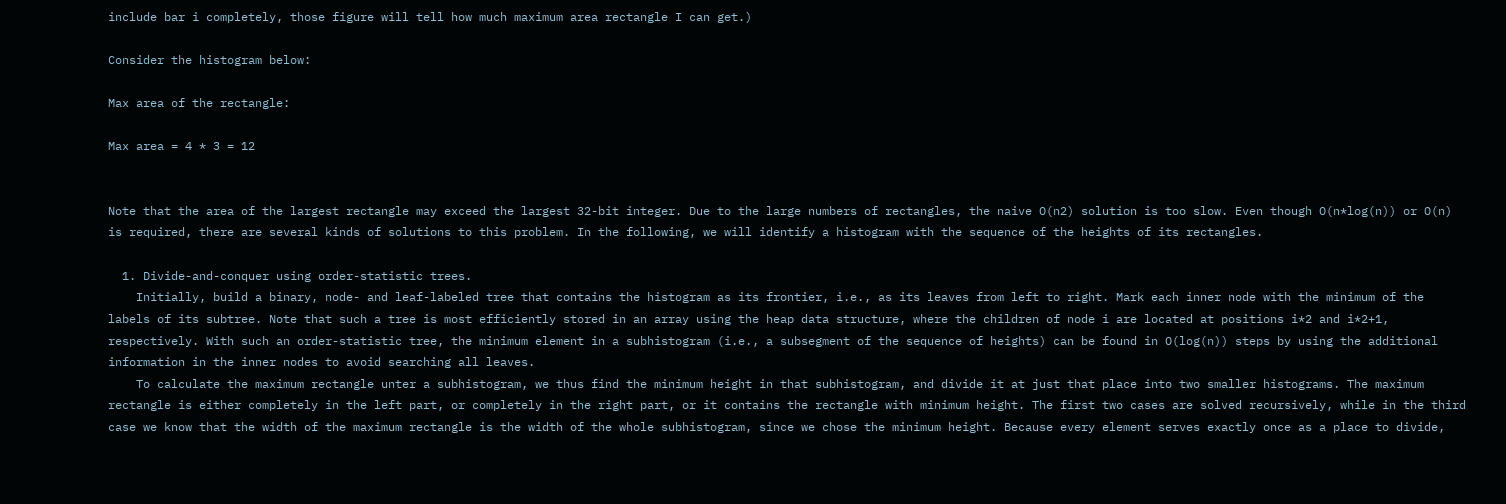include bar i completely, those figure will tell how much maximum area rectangle I can get.)

Consider the histogram below:

Max area of the rectangle:

Max area = 4 * 3 = 12


Note that the area of the largest rectangle may exceed the largest 32-bit integer. Due to the large numbers of rectangles, the naive O(n2) solution is too slow. Even though O(n*log(n)) or O(n) is required, there are several kinds of solutions to this problem. In the following, we will identify a histogram with the sequence of the heights of its rectangles.

  1. Divide-and-conquer using order-statistic trees.
    Initially, build a binary, node- and leaf-labeled tree that contains the histogram as its frontier, i.e., as its leaves from left to right. Mark each inner node with the minimum of the labels of its subtree. Note that such a tree is most efficiently stored in an array using the heap data structure, where the children of node i are located at positions i*2 and i*2+1, respectively. With such an order-statistic tree, the minimum element in a subhistogram (i.e., a subsegment of the sequence of heights) can be found in O(log(n)) steps by using the additional information in the inner nodes to avoid searching all leaves.
    To calculate the maximum rectangle unter a subhistogram, we thus find the minimum height in that subhistogram, and divide it at just that place into two smaller histograms. The maximum rectangle is either completely in the left part, or completely in the right part, or it contains the rectangle with minimum height. The first two cases are solved recursively, while in the third case we know that the width of the maximum rectangle is the width of the whole subhistogram, since we chose the minimum height. Because every element serves exactly once as a place to divide,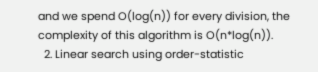and we spend O(log(n)) for every division, the complexity of this algorithm is O(n*log(n)).
  2. Linear search using order-statistic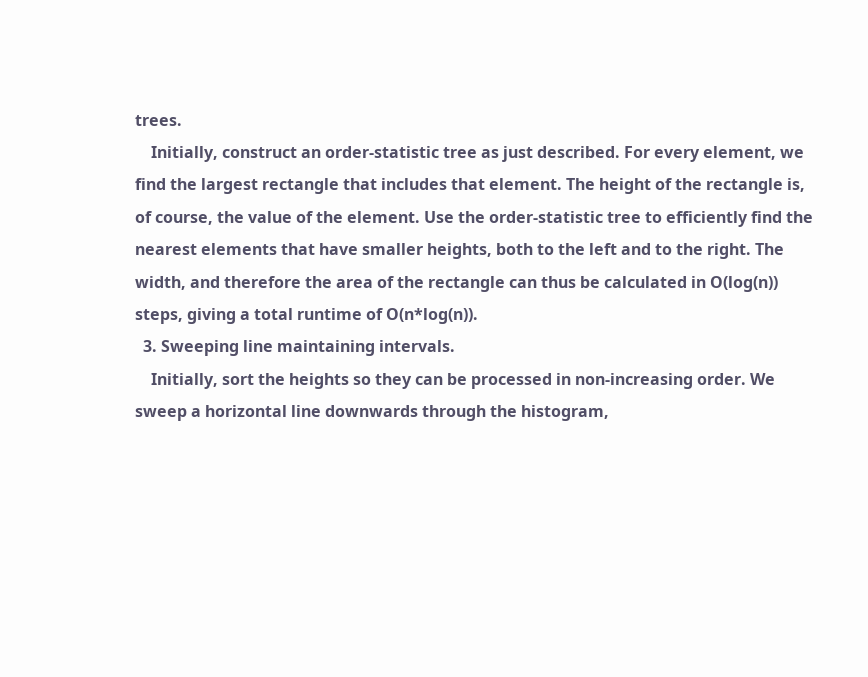trees.
    Initially, construct an order-statistic tree as just described. For every element, we find the largest rectangle that includes that element. The height of the rectangle is, of course, the value of the element. Use the order-statistic tree to efficiently find the nearest elements that have smaller heights, both to the left and to the right. The width, and therefore the area of the rectangle can thus be calculated in O(log(n)) steps, giving a total runtime of O(n*log(n)).
  3. Sweeping line maintaining intervals.
    Initially, sort the heights so they can be processed in non-increasing order. We sweep a horizontal line downwards through the histogram,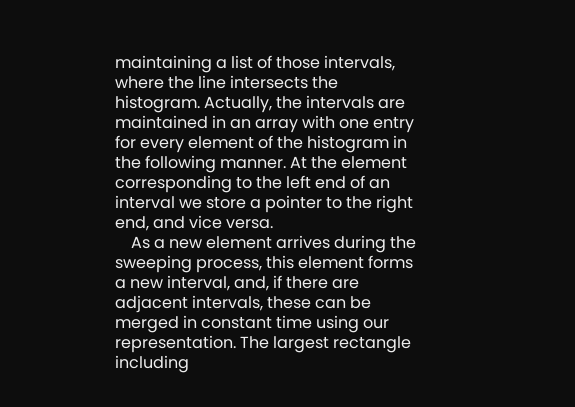maintaining a list of those intervals, where the line intersects the histogram. Actually, the intervals are maintained in an array with one entry for every element of the histogram in the following manner. At the element corresponding to the left end of an interval we store a pointer to the right end, and vice versa.
    As a new element arrives during the sweeping process, this element forms a new interval, and, if there are adjacent intervals, these can be merged in constant time using our representation. The largest rectangle including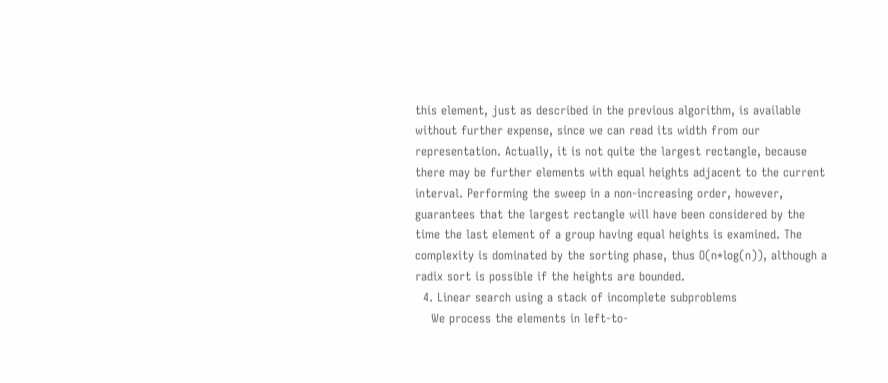this element, just as described in the previous algorithm, is available without further expense, since we can read its width from our representation. Actually, it is not quite the largest rectangle, because there may be further elements with equal heights adjacent to the current interval. Performing the sweep in a non-increasing order, however, guarantees that the largest rectangle will have been considered by the time the last element of a group having equal heights is examined. The complexity is dominated by the sorting phase, thus O(n*log(n)), although a radix sort is possible if the heights are bounded.
  4. Linear search using a stack of incomplete subproblems
    We process the elements in left-to-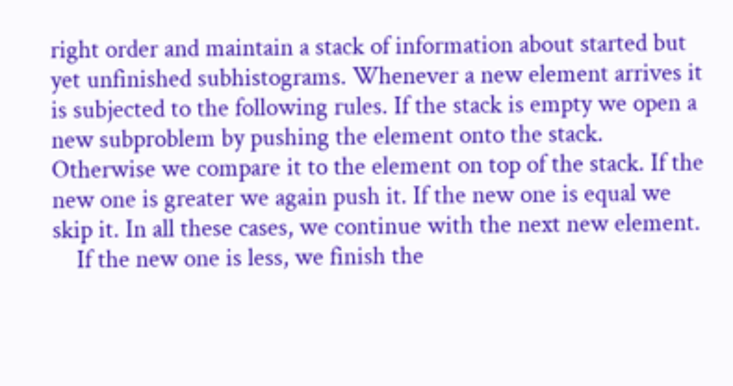right order and maintain a stack of information about started but yet unfinished subhistograms. Whenever a new element arrives it is subjected to the following rules. If the stack is empty we open a new subproblem by pushing the element onto the stack. Otherwise we compare it to the element on top of the stack. If the new one is greater we again push it. If the new one is equal we skip it. In all these cases, we continue with the next new element.
    If the new one is less, we finish the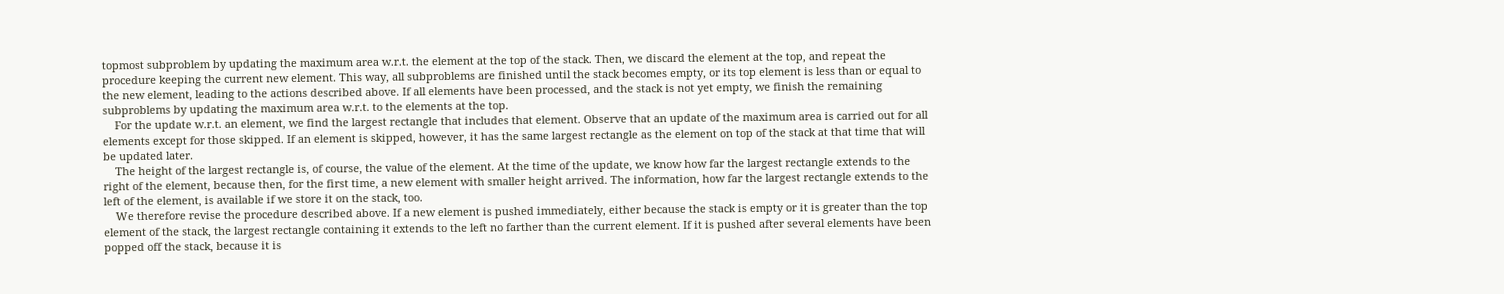topmost subproblem by updating the maximum area w.r.t. the element at the top of the stack. Then, we discard the element at the top, and repeat the procedure keeping the current new element. This way, all subproblems are finished until the stack becomes empty, or its top element is less than or equal to the new element, leading to the actions described above. If all elements have been processed, and the stack is not yet empty, we finish the remaining subproblems by updating the maximum area w.r.t. to the elements at the top.
    For the update w.r.t. an element, we find the largest rectangle that includes that element. Observe that an update of the maximum area is carried out for all elements except for those skipped. If an element is skipped, however, it has the same largest rectangle as the element on top of the stack at that time that will be updated later.
    The height of the largest rectangle is, of course, the value of the element. At the time of the update, we know how far the largest rectangle extends to the right of the element, because then, for the first time, a new element with smaller height arrived. The information, how far the largest rectangle extends to the left of the element, is available if we store it on the stack, too.
    We therefore revise the procedure described above. If a new element is pushed immediately, either because the stack is empty or it is greater than the top element of the stack, the largest rectangle containing it extends to the left no farther than the current element. If it is pushed after several elements have been popped off the stack, because it is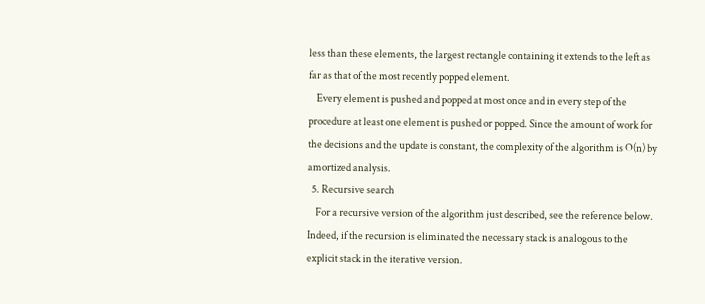less than these elements, the largest rectangle containing it extends to the left as far as that of the most recently popped element.
    Every element is pushed and popped at most once and in every step of the procedure at least one element is pushed or popped. Since the amount of work for the decisions and the update is constant, the complexity of the algorithm is O(n) by amortized analysis.
  5. Recursive search
    For a recursive version of the algorithm just described, see the reference below. Indeed, if the recursion is eliminated the necessary stack is analogous to the explicit stack in the iterative version.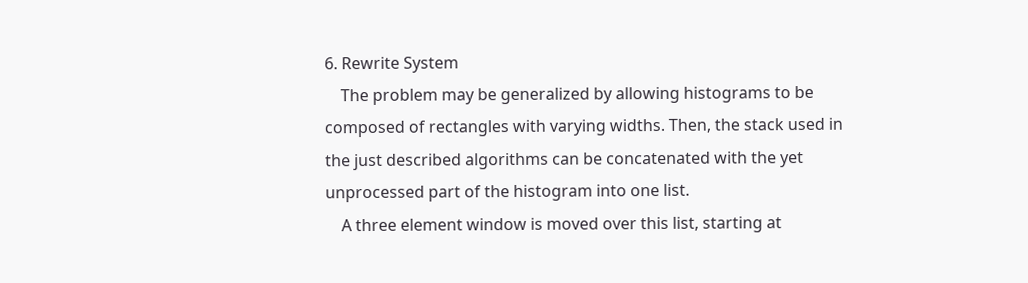6. Rewrite System
    The problem may be generalized by allowing histograms to be composed of rectangles with varying widths. Then, the stack used in the just described algorithms can be concatenated with the yet unprocessed part of the histogram into one list.
    A three element window is moved over this list, starting at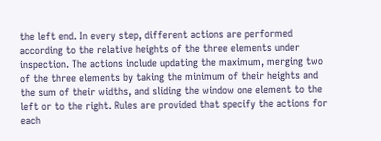the left end. In every step, different actions are performed according to the relative heights of the three elements under inspection. The actions include updating the maximum, merging two of the three elements by taking the minimum of their heights and the sum of their widths, and sliding the window one element to the left or to the right. Rules are provided that specify the actions for each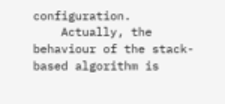configuration.
    Actually, the behaviour of the stack-based algorithm is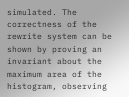simulated. The correctness of the rewrite system can be shown by proving an invariant about the maximum area of the histogram, observing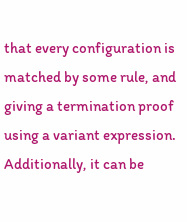that every configuration is matched by some rule, and giving a termination proof using a variant expression. Additionally, it can be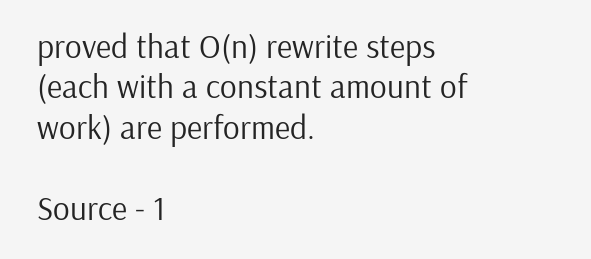proved that O(n) rewrite steps (each with a constant amount of work) are performed.

Source - 1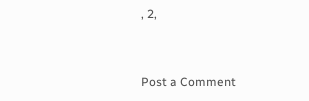, 2,


Post a Comment